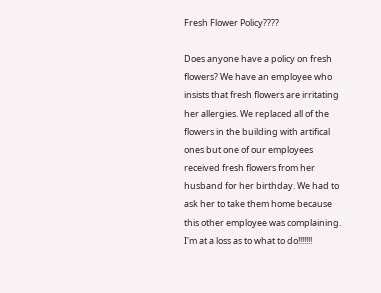Fresh Flower Policy????

Does anyone have a policy on fresh flowers? We have an employee who insists that fresh flowers are irritating her allergies. We replaced all of the flowers in the building with artifical ones but one of our employees received fresh flowers from her husband for her birthday. We had to ask her to take them home because this other employee was complaining. I'm at a loss as to what to do!!!!!!!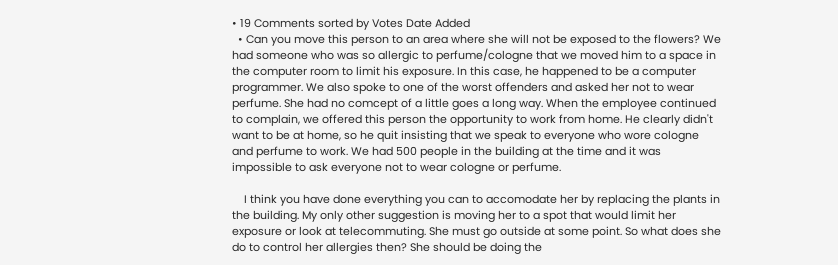• 19 Comments sorted by Votes Date Added
  • Can you move this person to an area where she will not be exposed to the flowers? We had someone who was so allergic to perfume/cologne that we moved him to a space in the computer room to limit his exposure. In this case, he happened to be a computer programmer. We also spoke to one of the worst offenders and asked her not to wear perfume. She had no comcept of a little goes a long way. When the employee continued to complain, we offered this person the opportunity to work from home. He clearly didn't want to be at home, so he quit insisting that we speak to everyone who wore cologne and perfume to work. We had 500 people in the building at the time and it was impossible to ask everyone not to wear cologne or perfume.

    I think you have done everything you can to accomodate her by replacing the plants in the building. My only other suggestion is moving her to a spot that would limit her exposure or look at telecommuting. She must go outside at some point. So what does she do to control her allergies then? She should be doing the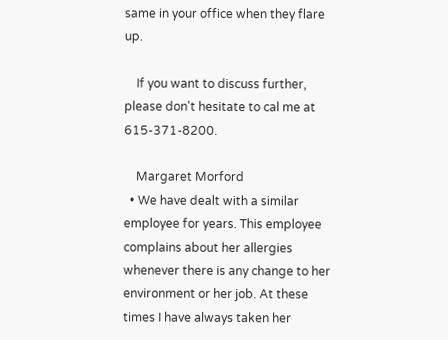same in your office when they flare up.

    If you want to discuss further, please don't hesitate to cal me at 615-371-8200.

    Margaret Morford
  • We have dealt with a similar employee for years. This employee complains about her allergies whenever there is any change to her environment or her job. At these times I have always taken her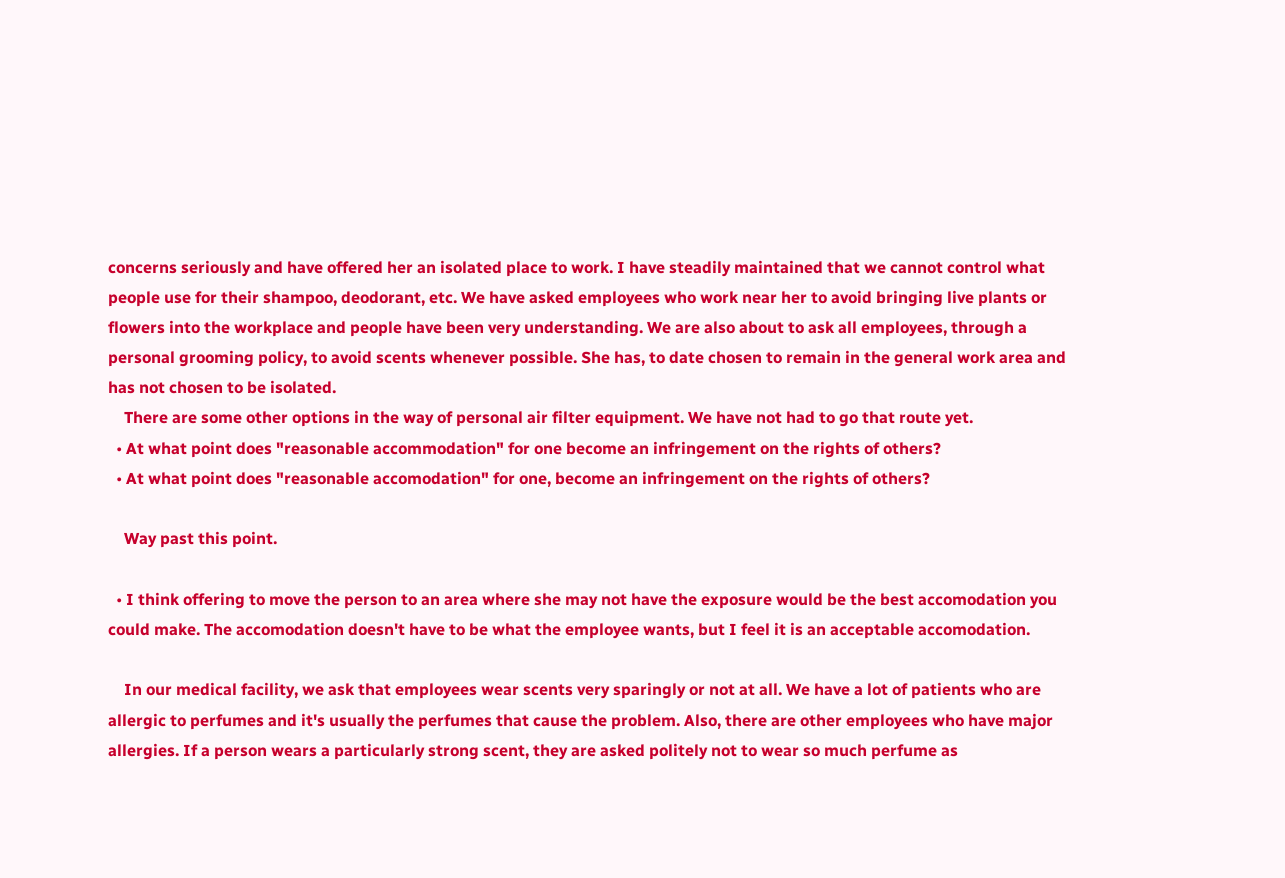concerns seriously and have offered her an isolated place to work. I have steadily maintained that we cannot control what people use for their shampoo, deodorant, etc. We have asked employees who work near her to avoid bringing live plants or flowers into the workplace and people have been very understanding. We are also about to ask all employees, through a personal grooming policy, to avoid scents whenever possible. She has, to date chosen to remain in the general work area and has not chosen to be isolated.
    There are some other options in the way of personal air filter equipment. We have not had to go that route yet.
  • At what point does "reasonable accommodation" for one become an infringement on the rights of others?
  • At what point does "reasonable accomodation" for one, become an infringement on the rights of others?

    Way past this point.

  • I think offering to move the person to an area where she may not have the exposure would be the best accomodation you could make. The accomodation doesn't have to be what the employee wants, but I feel it is an acceptable accomodation.

    In our medical facility, we ask that employees wear scents very sparingly or not at all. We have a lot of patients who are allergic to perfumes and it's usually the perfumes that cause the problem. Also, there are other employees who have major allergies. If a person wears a particularly strong scent, they are asked politely not to wear so much perfume as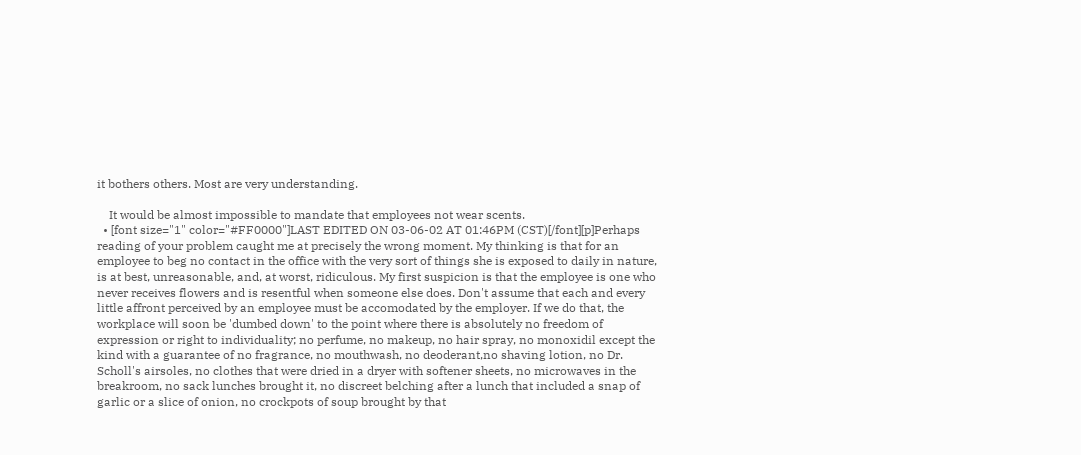it bothers others. Most are very understanding.

    It would be almost impossible to mandate that employees not wear scents.
  • [font size="1" color="#FF0000"]LAST EDITED ON 03-06-02 AT 01:46PM (CST)[/font][p]Perhaps reading of your problem caught me at precisely the wrong moment. My thinking is that for an employee to beg no contact in the office with the very sort of things she is exposed to daily in nature, is at best, unreasonable, and, at worst, ridiculous. My first suspicion is that the employee is one who never receives flowers and is resentful when someone else does. Don't assume that each and every little affront perceived by an employee must be accomodated by the employer. If we do that, the workplace will soon be 'dumbed down' to the point where there is absolutely no freedom of expression or right to individuality; no perfume, no makeup, no hair spray, no monoxidil except the kind with a guarantee of no fragrance, no mouthwash, no deoderant,no shaving lotion, no Dr. Scholl's airsoles, no clothes that were dried in a dryer with softener sheets, no microwaves in the breakroom, no sack lunches brought it, no discreet belching after a lunch that included a snap of garlic or a slice of onion, no crockpots of soup brought by that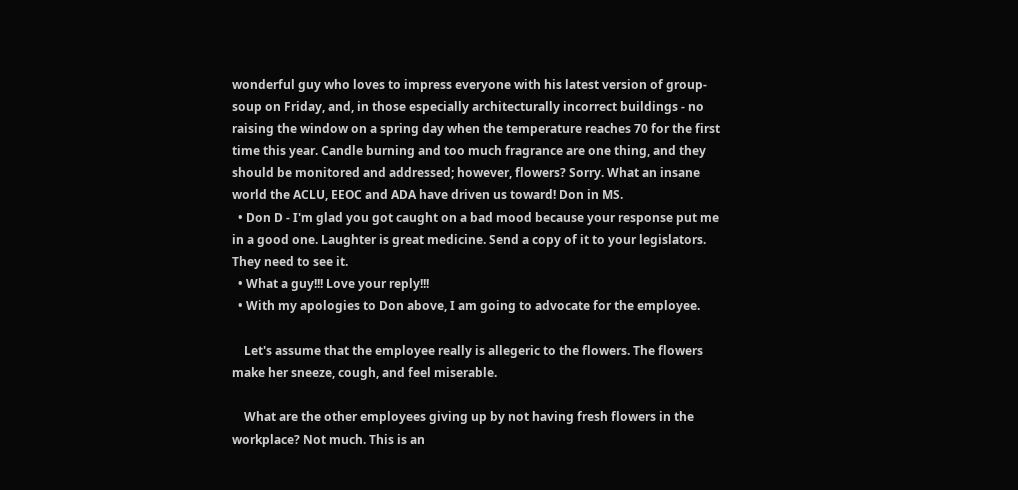wonderful guy who loves to impress everyone with his latest version of group-soup on Friday, and, in those especially architecturally incorrect buildings - no raising the window on a spring day when the temperature reaches 70 for the first time this year. Candle burning and too much fragrance are one thing, and they should be monitored and addressed; however, flowers? Sorry. What an insane world the ACLU, EEOC and ADA have driven us toward! Don in MS.
  • Don D - I'm glad you got caught on a bad mood because your response put me in a good one. Laughter is great medicine. Send a copy of it to your legislators. They need to see it.
  • What a guy!!! Love your reply!!!
  • With my apologies to Don above, I am going to advocate for the employee.

    Let's assume that the employee really is allegeric to the flowers. The flowers make her sneeze, cough, and feel miserable.

    What are the other employees giving up by not having fresh flowers in the workplace? Not much. This is an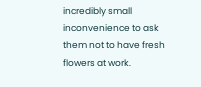incredibly small inconvenience to ask them not to have fresh flowers at work.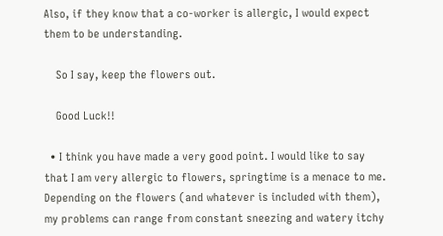Also, if they know that a co-worker is allergic, I would expect them to be understanding.

    So I say, keep the flowers out.

    Good Luck!!

  • I think you have made a very good point. I would like to say that I am very allergic to flowers, springtime is a menace to me. Depending on the flowers (and whatever is included with them), my problems can range from constant sneezing and watery itchy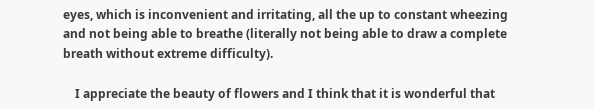eyes, which is inconvenient and irritating, all the up to constant wheezing and not being able to breathe (literally not being able to draw a complete breath without extreme difficulty).

    I appreciate the beauty of flowers and I think that it is wonderful that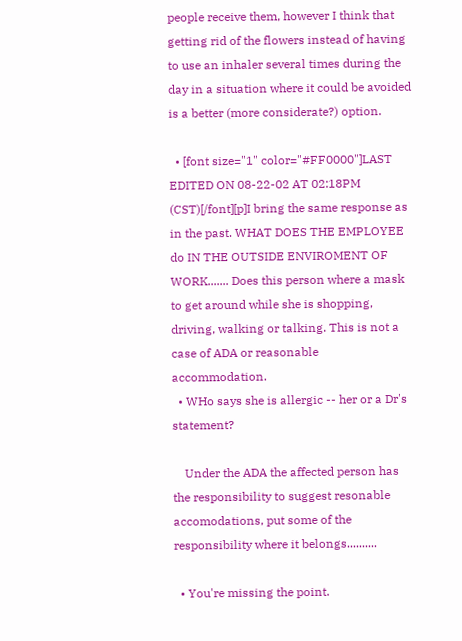people receive them, however I think that getting rid of the flowers instead of having to use an inhaler several times during the day in a situation where it could be avoided is a better (more considerate?) option.

  • [font size="1" color="#FF0000"]LAST EDITED ON 08-22-02 AT 02:18PM (CST)[/font][p]I bring the same response as in the past. WHAT DOES THE EMPLOYEE do IN THE OUTSIDE ENVIROMENT OF WORK....... Does this person where a mask to get around while she is shopping, driving, walking or talking. This is not a case of ADA or reasonable accommodation.
  • WHo says she is allergic -- her or a Dr's statement?

    Under the ADA the affected person has the responsibility to suggest resonable accomodations, put some of the responsibility where it belongs..........

  • You're missing the point.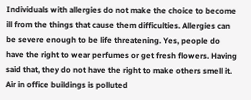Individuals with allergies do not make the choice to become ill from the things that cause them difficulties. Allergies can be severe enough to be life threatening. Yes, people do have the right to wear perfumes or get fresh flowers. Having said that, they do not have the right to make others smell it. Air in office buildings is polluted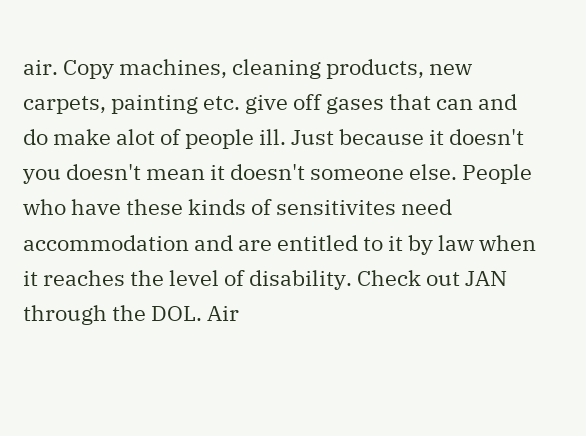air. Copy machines, cleaning products, new carpets, painting etc. give off gases that can and do make alot of people ill. Just because it doesn't you doesn't mean it doesn't someone else. People who have these kinds of sensitivites need accommodation and are entitled to it by law when it reaches the level of disability. Check out JAN through the DOL. Air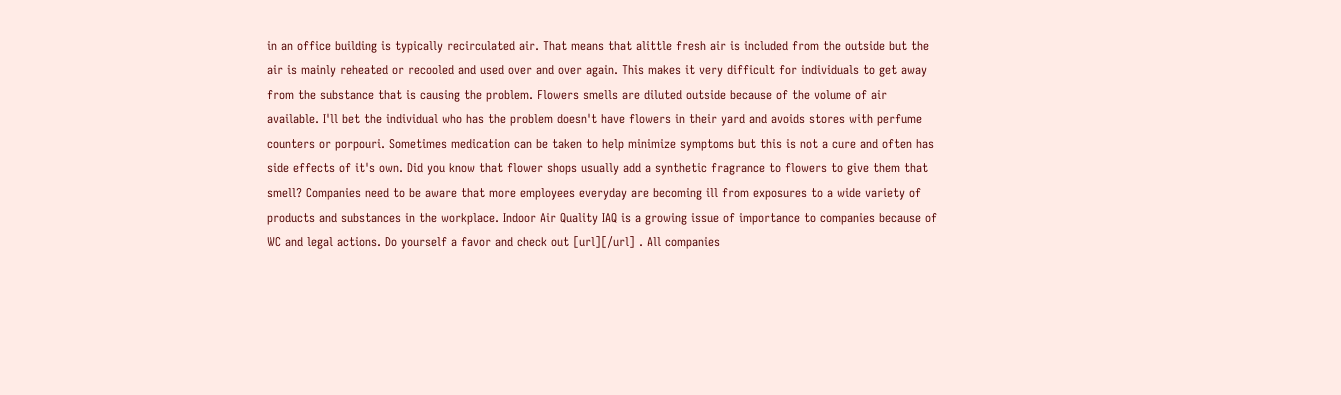in an office building is typically recirculated air. That means that alittle fresh air is included from the outside but the air is mainly reheated or recooled and used over and over again. This makes it very difficult for individuals to get away from the substance that is causing the problem. Flowers smells are diluted outside because of the volume of air available. I'll bet the individual who has the problem doesn't have flowers in their yard and avoids stores with perfume counters or porpouri. Sometimes medication can be taken to help minimize symptoms but this is not a cure and often has side effects of it's own. Did you know that flower shops usually add a synthetic fragrance to flowers to give them that smell? Companies need to be aware that more employees everyday are becoming ill from exposures to a wide variety of products and substances in the workplace. Indoor Air Quality IAQ is a growing issue of importance to companies because of WC and legal actions. Do yourself a favor and check out [url][/url] . All companies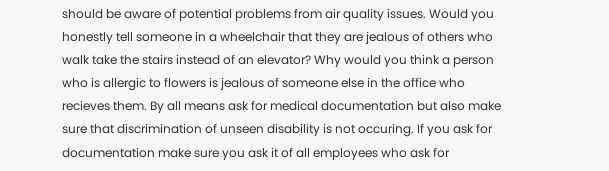should be aware of potential problems from air quality issues. Would you honestly tell someone in a wheelchair that they are jealous of others who walk take the stairs instead of an elevator? Why would you think a person who is allergic to flowers is jealous of someone else in the office who recieves them. By all means ask for medical documentation but also make sure that discrimination of unseen disability is not occuring. If you ask for documentation make sure you ask it of all employees who ask for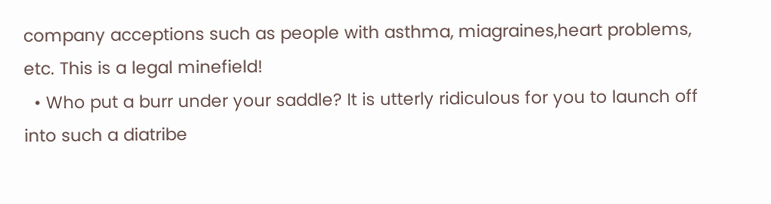company acceptions such as people with asthma, miagraines,heart problems, etc. This is a legal minefield!
  • Who put a burr under your saddle? It is utterly ridiculous for you to launch off into such a diatribe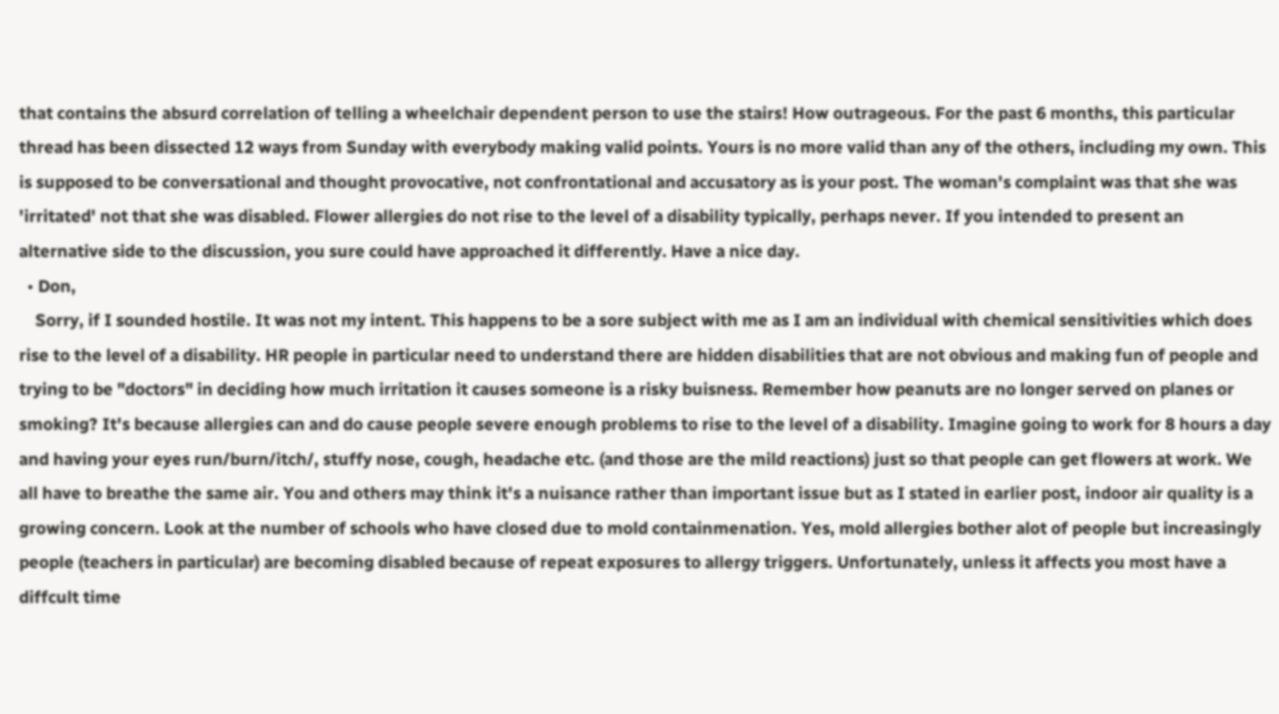that contains the absurd correlation of telling a wheelchair dependent person to use the stairs! How outrageous. For the past 6 months, this particular thread has been dissected 12 ways from Sunday with everybody making valid points. Yours is no more valid than any of the others, including my own. This is supposed to be conversational and thought provocative, not confrontational and accusatory as is your post. The woman's complaint was that she was 'irritated' not that she was disabled. Flower allergies do not rise to the level of a disability typically, perhaps never. If you intended to present an alternative side to the discussion, you sure could have approached it differently. Have a nice day.
  • Don,
    Sorry, if I sounded hostile. It was not my intent. This happens to be a sore subject with me as I am an individual with chemical sensitivities which does rise to the level of a disability. HR people in particular need to understand there are hidden disabilities that are not obvious and making fun of people and trying to be "doctors" in deciding how much irritation it causes someone is a risky buisness. Remember how peanuts are no longer served on planes or smoking? It's because allergies can and do cause people severe enough problems to rise to the level of a disability. Imagine going to work for 8 hours a day and having your eyes run/burn/itch/, stuffy nose, cough, headache etc. (and those are the mild reactions) just so that people can get flowers at work. We all have to breathe the same air. You and others may think it's a nuisance rather than important issue but as I stated in earlier post, indoor air quality is a growing concern. Look at the number of schools who have closed due to mold containmenation. Yes, mold allergies bother alot of people but increasingly people (teachers in particular) are becoming disabled because of repeat exposures to allergy triggers. Unfortunately, unless it affects you most have a diffcult time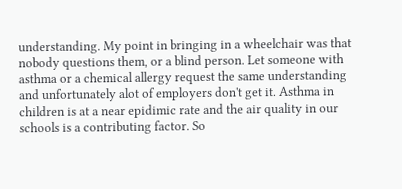understanding. My point in bringing in a wheelchair was that nobody questions them, or a blind person. Let someone with asthma or a chemical allergy request the same understanding and unfortunately alot of employers don't get it. Asthma in children is at a near epidimic rate and the air quality in our schools is a contributing factor. So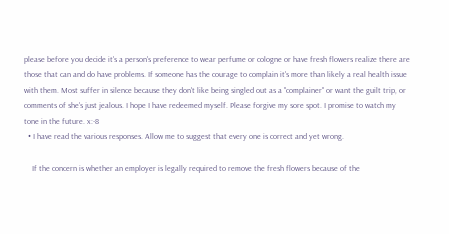please before you decide it's a person's preference to wear perfume or cologne or have fresh flowers realize there are those that can and do have problems. If someone has the courage to complain it's more than likely a real health issue with them. Most suffer in silence because they don't like being singled out as a "complainer" or want the guilt trip, or comments of she's just jealous. I hope I have redeemed myself. Please forgive my sore spot. I promise to watch my tone in the future. x:-8
  • I have read the various responses. Allow me to suggest that every one is correct and yet wrong.

    If the concern is whether an employer is legally required to remove the fresh flowers because of the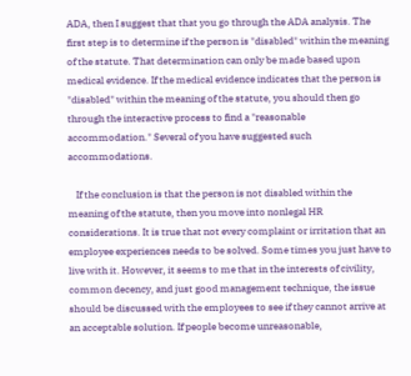ADA, then I suggest that that you go through the ADA analysis. The first step is to determine if the person is "disabled" within the meaning of the statute. That determination can only be made based upon medical evidence. If the medical evidence indicates that the person is "disabled" within the meaning of the statute, you should then go through the interactive process to find a "reasonable accommodation." Several of you have suggested such accommodations.

    If the conclusion is that the person is not disabled within the meaning of the statute, then you move into nonlegal HR considerations. It is true that not every complaint or irritation that an employee experiences needs to be solved. Some times you just have to live with it. However, it seems to me that in the interests of civility, common decency, and just good management technique, the issue should be discussed with the employees to see if they cannot arrive at an acceptable solution. If people become unreasonable,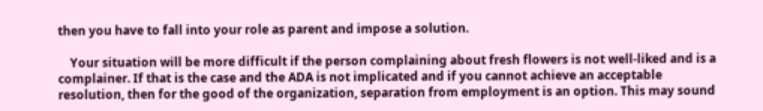then you have to fall into your role as parent and impose a solution.

    Your situation will be more difficult if the person complaining about fresh flowers is not well-liked and is a complainer. If that is the case and the ADA is not implicated and if you cannot achieve an acceptable resolution, then for the good of the organization, separation from employment is an option. This may sound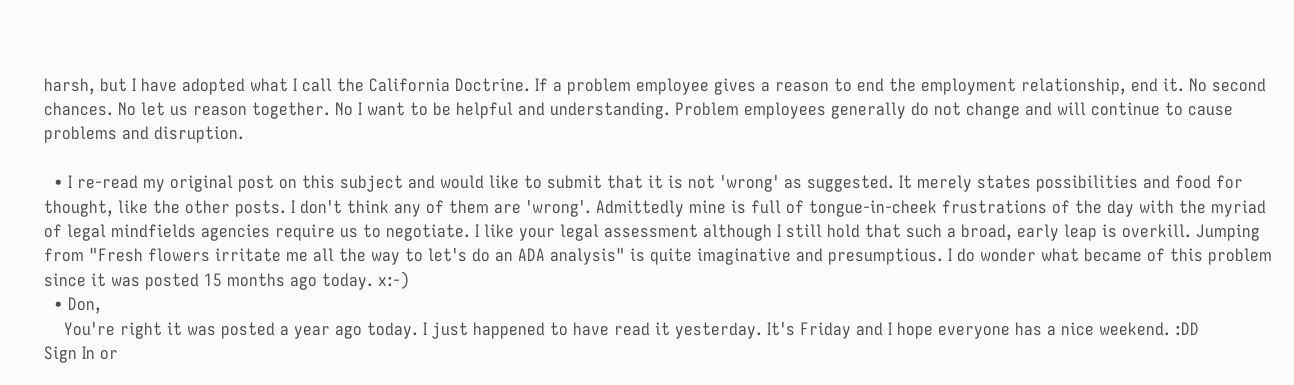harsh, but I have adopted what I call the California Doctrine. If a problem employee gives a reason to end the employment relationship, end it. No second chances. No let us reason together. No I want to be helpful and understanding. Problem employees generally do not change and will continue to cause problems and disruption.

  • I re-read my original post on this subject and would like to submit that it is not 'wrong' as suggested. It merely states possibilities and food for thought, like the other posts. I don't think any of them are 'wrong'. Admittedly mine is full of tongue-in-cheek frustrations of the day with the myriad of legal mindfields agencies require us to negotiate. I like your legal assessment although I still hold that such a broad, early leap is overkill. Jumping from "Fresh flowers irritate me all the way to let's do an ADA analysis" is quite imaginative and presumptious. I do wonder what became of this problem since it was posted 15 months ago today. x:-)
  • Don,
    You're right it was posted a year ago today. I just happened to have read it yesterday. It's Friday and I hope everyone has a nice weekend. :DD
Sign In or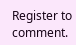Register to comment.